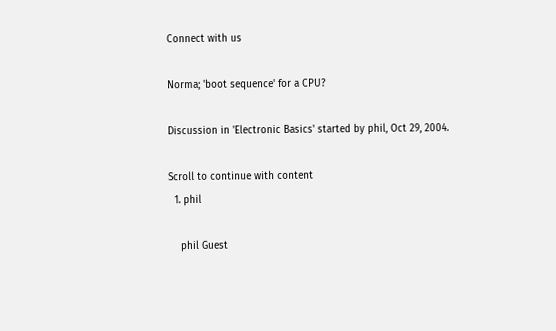Connect with us

Norma; 'boot sequence' for a CPU?

Discussion in 'Electronic Basics' started by phil, Oct 29, 2004.

Scroll to continue with content
  1. phil

    phil Guest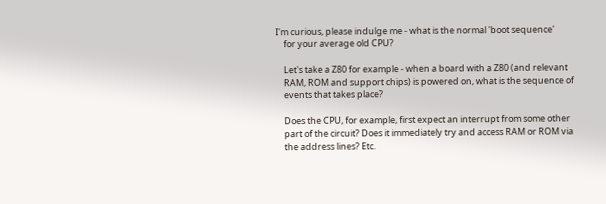I'm curious, please indulge me - what is the normal 'boot sequence'
    for your average old CPU?

    Let's take a Z80 for example - when a board with a Z80 (and relevant
    RAM, ROM and support chips) is powered on, what is the sequence of
    events that takes place?

    Does the CPU, for example, first expect an interrupt from some other
    part of the circuit? Does it immediately try and access RAM or ROM via
    the address lines? Etc.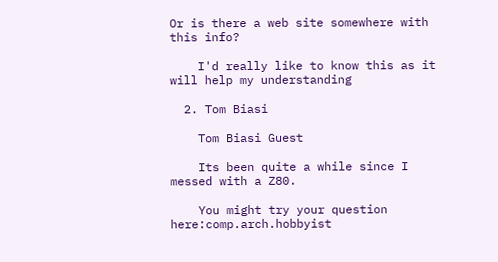Or is there a web site somewhere with this info?

    I'd really like to know this as it will help my understanding

  2. Tom Biasi

    Tom Biasi Guest

    Its been quite a while since I messed with a Z80.

    You might try your question here:comp.arch.hobbyist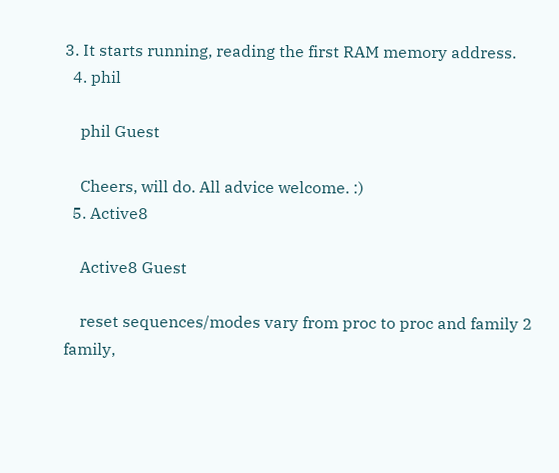3. It starts running, reading the first RAM memory address.
  4. phil

    phil Guest

    Cheers, will do. All advice welcome. :)
  5. Active8

    Active8 Guest

    reset sequences/modes vary from proc to proc and family 2 family,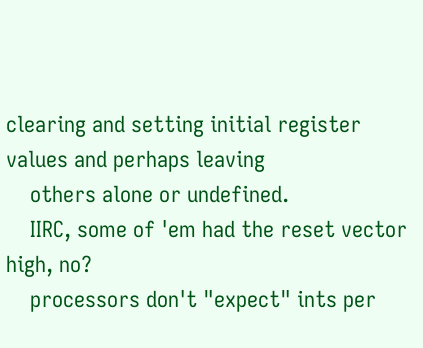clearing and setting initial register values and perhaps leaving
    others alone or undefined.
    IIRC, some of 'em had the reset vector high, no?
    processors don't "expect" ints per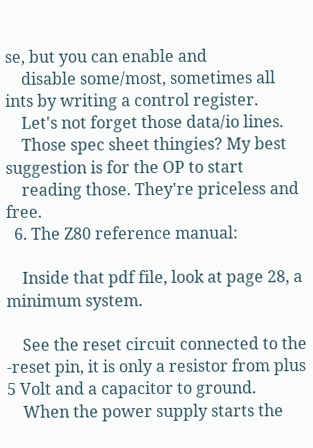se, but you can enable and
    disable some/most, sometimes all ints by writing a control register.
    Let's not forget those data/io lines.
    Those spec sheet thingies? My best suggestion is for the OP to start
    reading those. They're priceless and free.
  6. The Z80 reference manual:

    Inside that pdf file, look at page 28, a minimum system.

    See the reset circuit connected to the -reset pin, it is only a resistor from plus 5 Volt and a capacitor to ground.
    When the power supply starts the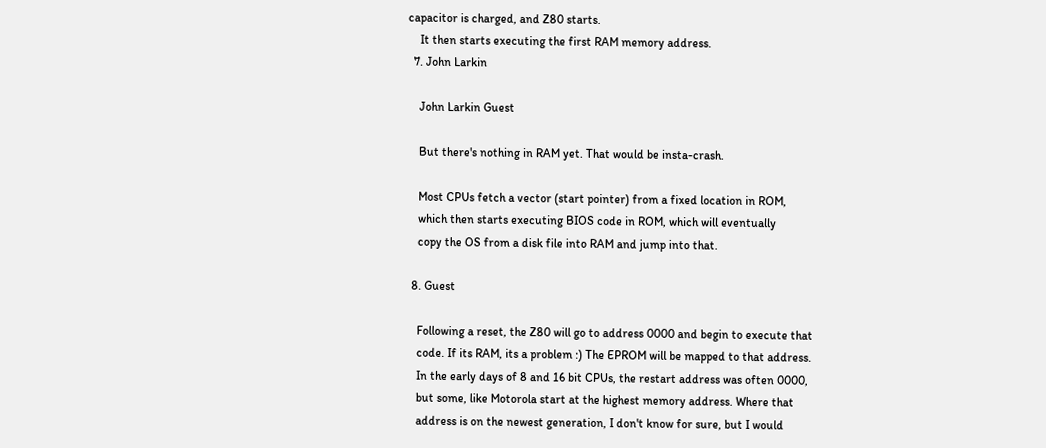capacitor is charged, and Z80 starts.
    It then starts executing the first RAM memory address.
  7. John Larkin

    John Larkin Guest

    But there's nothing in RAM yet. That would be insta-crash.

    Most CPUs fetch a vector (start pointer) from a fixed location in ROM,
    which then starts executing BIOS code in ROM, which will eventually
    copy the OS from a disk file into RAM and jump into that.

  8. Guest

    Following a reset, the Z80 will go to address 0000 and begin to execute that
    code. If its RAM, its a problem :) The EPROM will be mapped to that address.
    In the early days of 8 and 16 bit CPUs, the restart address was often 0000,
    but some, like Motorola start at the highest memory address. Where that
    address is on the newest generation, I don't know for sure, but I would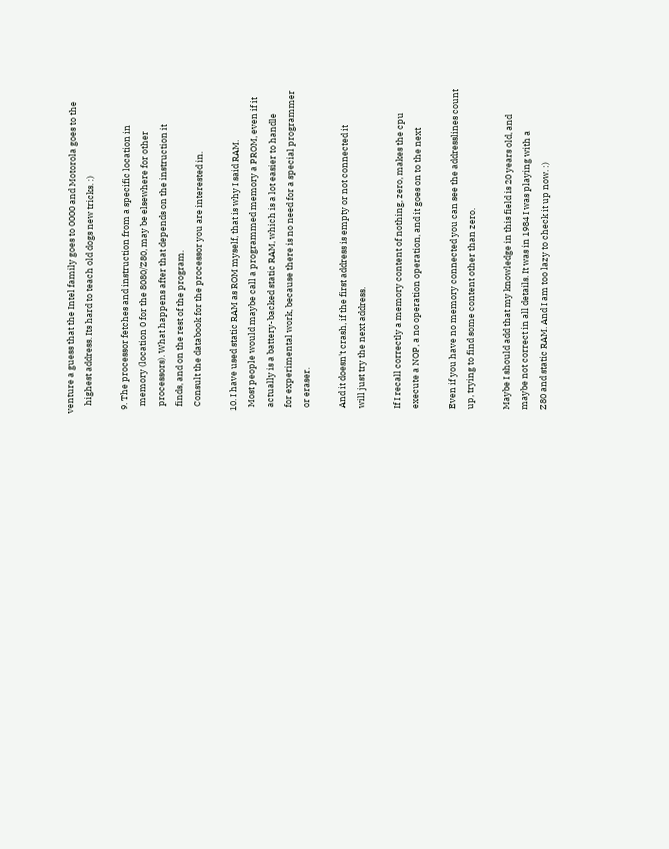venture a guess that the Intel family goes to 0000 and Motorola goes to the
    highest address. Its hard to teach old dogs new tricks. :)

  9. The processor fetches and instruction from a specific location in
    memory (location 0 for the 8080/Z80, may be elsewhere for other
    processors). What happens after that depends on the instruction it
    finds, and on the rest of the program.
    Consult the databook for the processor you are interested in.

  10. I have used static RAM as ROM myself, that is why I said RAM.
    Most people would maybe call a programmed memory a PROM, even if it
    actually is a battery-backed static RAM, which is a lot easier to handle
    for experimental work, because there is no need for a special programmer
    or eraser.

    And it doesn't crash, if the first address is empty or not connected it
    will just try the next address.

    If I recall correctly a memory content of nothing, zero, makes the cpu
    execute a NOP, a no operation operation, and it goes on to the next

    Even if you have no memory connected you can see the addresslines count
    up, trying to find some content other than zero.

    Maybe I should add that my knowledge in this field is 20 years old, and
    maybe not correct in all details. It was in 1984 I was playing with a
    Z80 and static RAM. And I am too lazy to check it up now. :)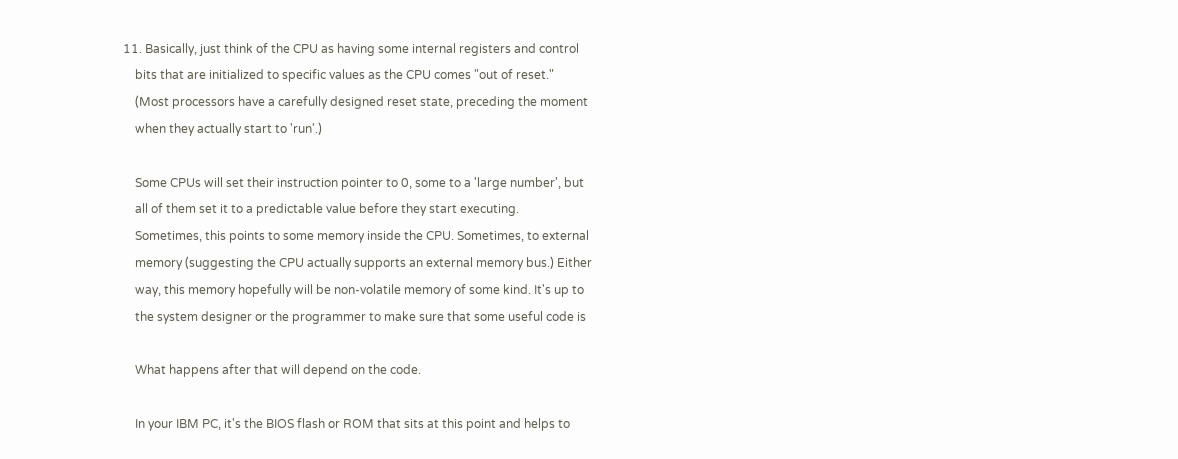11. Basically, just think of the CPU as having some internal registers and control
    bits that are initialized to specific values as the CPU comes "out of reset."
    (Most processors have a carefully designed reset state, preceding the moment
    when they actually start to 'run'.)

    Some CPUs will set their instruction pointer to 0, some to a 'large number', but
    all of them set it to a predictable value before they start executing.
    Sometimes, this points to some memory inside the CPU. Sometimes, to external
    memory (suggesting the CPU actually supports an external memory bus.) Either
    way, this memory hopefully will be non-volatile memory of some kind. It's up to
    the system designer or the programmer to make sure that some useful code is

    What happens after that will depend on the code.

    In your IBM PC, it's the BIOS flash or ROM that sits at this point and helps to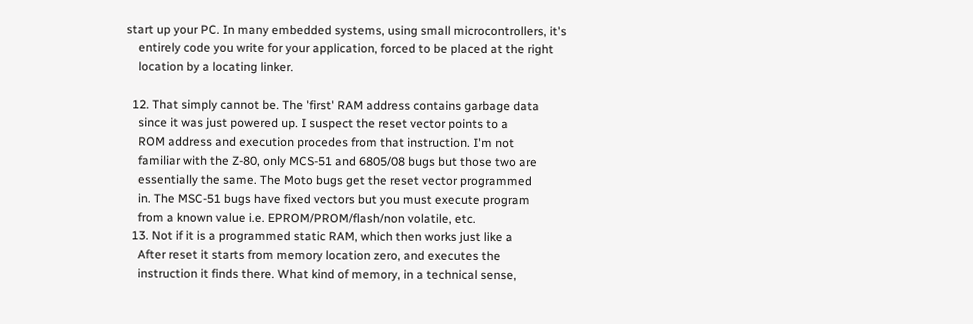start up your PC. In many embedded systems, using small microcontrollers, it's
    entirely code you write for your application, forced to be placed at the right
    location by a locating linker.

  12. That simply cannot be. The 'first' RAM address contains garbage data
    since it was just powered up. I suspect the reset vector points to a
    ROM address and execution procedes from that instruction. I'm not
    familiar with the Z-80, only MCS-51 and 6805/08 bugs but those two are
    essentially the same. The Moto bugs get the reset vector programmed
    in. The MSC-51 bugs have fixed vectors but you must execute program
    from a known value i.e. EPROM/PROM/flash/non volatile, etc.
  13. Not if it is a programmed static RAM, which then works just like a
    After reset it starts from memory location zero, and executes the
    instruction it finds there. What kind of memory, in a technical sense,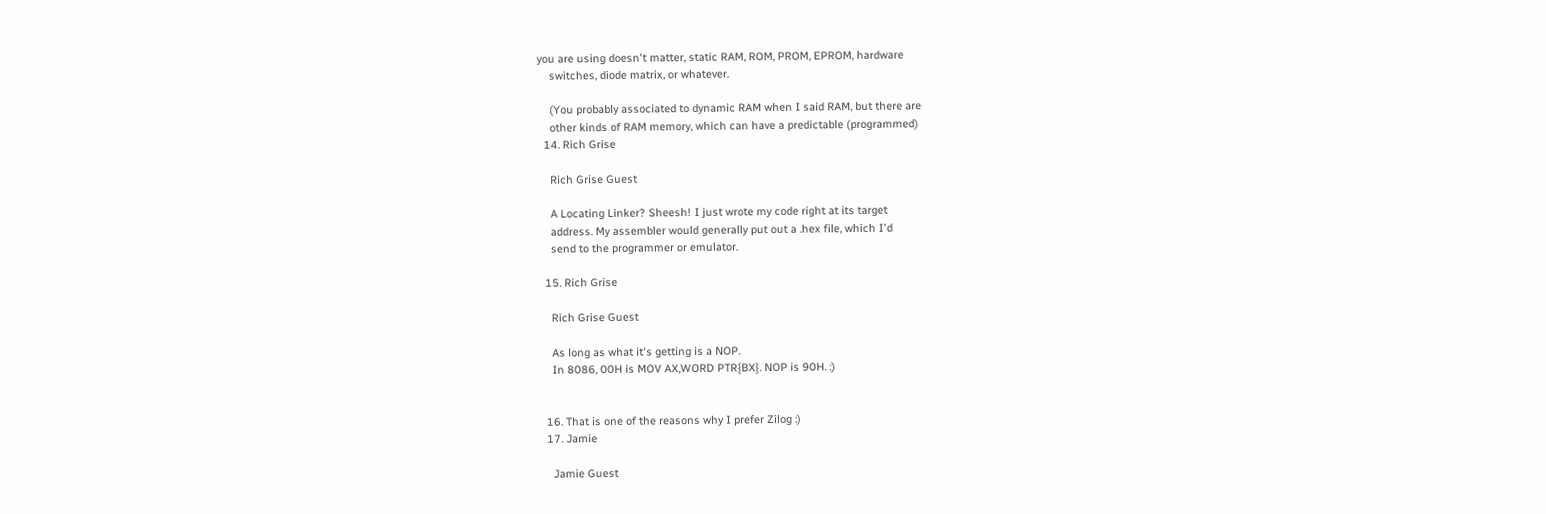you are using doesn't matter, static RAM, ROM, PROM, EPROM, hardware
    switches, diode matrix, or whatever.

    (You probably associated to dynamic RAM when I said RAM, but there are
    other kinds of RAM memory, which can have a predictable (programmed)
  14. Rich Grise

    Rich Grise Guest

    A Locating Linker? Sheesh! I just wrote my code right at its target
    address. My assembler would generally put out a .hex file, which I'd
    send to the programmer or emulator.

  15. Rich Grise

    Rich Grise Guest

    As long as what it's getting is a NOP.
    In 8086, 00H is MOV AX,WORD PTR{BX}. NOP is 90H. :)


  16. That is one of the reasons why I prefer Zilog :)
  17. Jamie

    Jamie Guest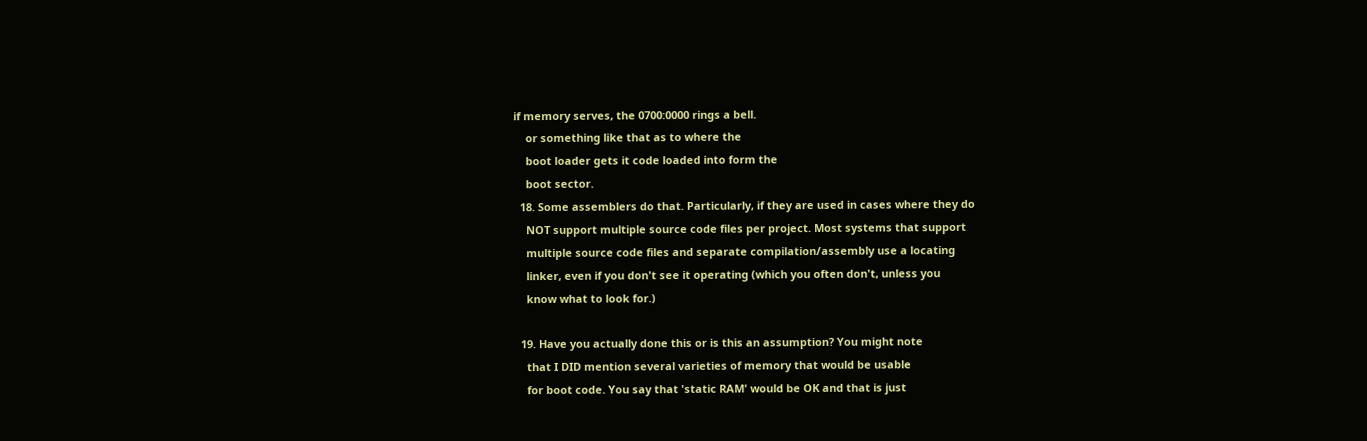if memory serves, the 0700:0000 rings a bell.
    or something like that as to where the
    boot loader gets it code loaded into form the
    boot sector.
  18. Some assemblers do that. Particularly, if they are used in cases where they do
    NOT support multiple source code files per project. Most systems that support
    multiple source code files and separate compilation/assembly use a locating
    linker, even if you don't see it operating (which you often don't, unless you
    know what to look for.)

  19. Have you actually done this or is this an assumption? You might note
    that I DID mention several varieties of memory that would be usable
    for boot code. You say that 'static RAM' would be OK and that is just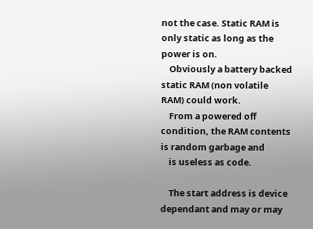not the case. Static RAM is only static as long as the power is on.
    Obviously a battery backed static RAM (non volatile RAM) could work.
    From a powered off condition, the RAM contents is random garbage and
    is useless as code.

    The start address is device dependant and may or may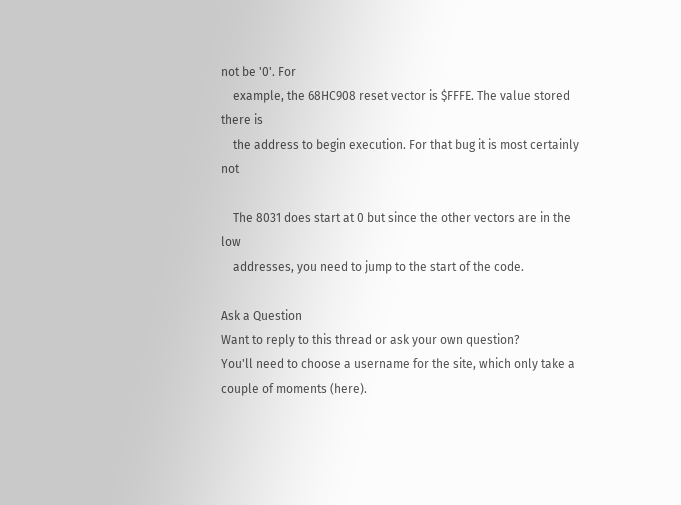not be '0'. For
    example, the 68HC908 reset vector is $FFFE. The value stored there is
    the address to begin execution. For that bug it is most certainly not

    The 8031 does start at 0 but since the other vectors are in the low
    addresses, you need to jump to the start of the code.

Ask a Question
Want to reply to this thread or ask your own question?
You'll need to choose a username for the site, which only take a couple of moments (here).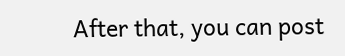After that, you can post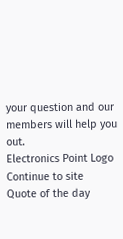your question and our members will help you out.
Electronics Point Logo
Continue to site
Quote of the day